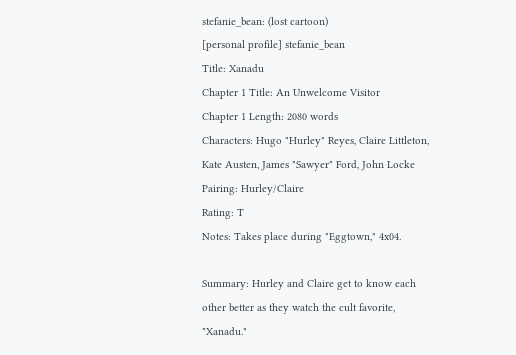stefanie_bean: (lost cartoon)
[personal profile] stefanie_bean
Title: Xanadu
Chapter 1 Title: An Unwelcome Visitor
Chapter 1 Length: 2080 words
Characters: Hugo "Hurley" Reyes, Claire Littleton, Kate Austen, James "Sawyer" Ford, John Locke
Pairing: Hurley/Claire
Rating: T
Notes: Takes place during "Eggtown," 4x04.

Summary: Hurley and Claire get to know each other better as they watch the cult favorite, "Xanadu."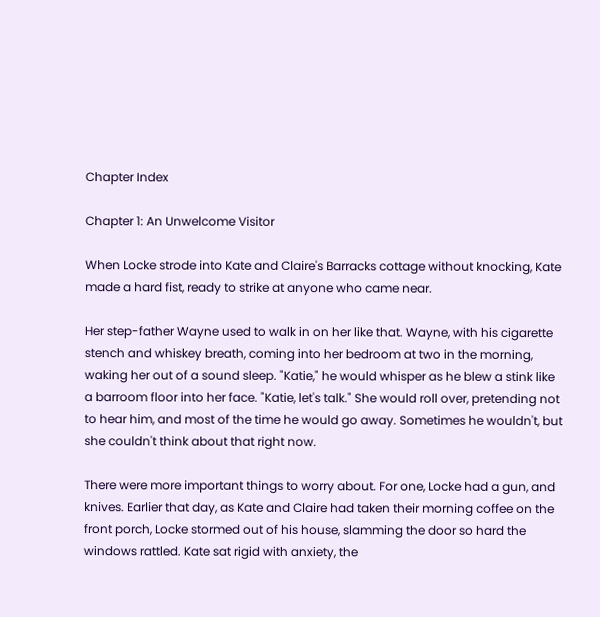Chapter Index

Chapter 1: An Unwelcome Visitor

When Locke strode into Kate and Claire's Barracks cottage without knocking, Kate made a hard fist, ready to strike at anyone who came near.

Her step-father Wayne used to walk in on her like that. Wayne, with his cigarette stench and whiskey breath, coming into her bedroom at two in the morning, waking her out of a sound sleep. "Katie," he would whisper as he blew a stink like a barroom floor into her face. "Katie, let's talk." She would roll over, pretending not to hear him, and most of the time he would go away. Sometimes he wouldn't, but she couldn't think about that right now.

There were more important things to worry about. For one, Locke had a gun, and knives. Earlier that day, as Kate and Claire had taken their morning coffee on the front porch, Locke stormed out of his house, slamming the door so hard the windows rattled. Kate sat rigid with anxiety, the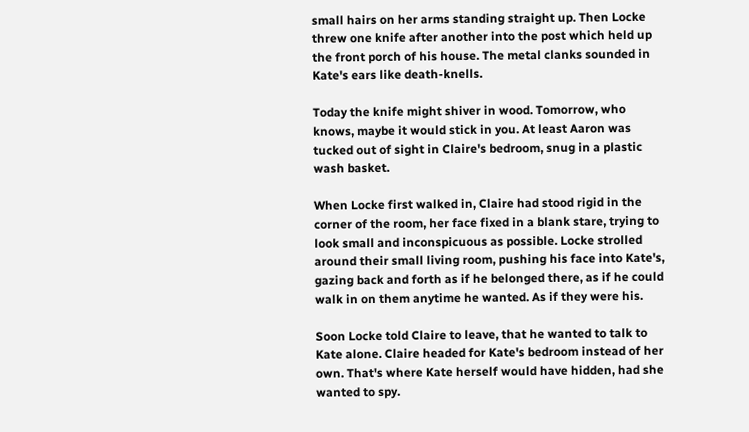small hairs on her arms standing straight up. Then Locke threw one knife after another into the post which held up the front porch of his house. The metal clanks sounded in Kate's ears like death-knells.

Today the knife might shiver in wood. Tomorrow, who knows, maybe it would stick in you. At least Aaron was tucked out of sight in Claire's bedroom, snug in a plastic wash basket.

When Locke first walked in, Claire had stood rigid in the corner of the room, her face fixed in a blank stare, trying to look small and inconspicuous as possible. Locke strolled around their small living room, pushing his face into Kate's, gazing back and forth as if he belonged there, as if he could walk in on them anytime he wanted. As if they were his.

Soon Locke told Claire to leave, that he wanted to talk to Kate alone. Claire headed for Kate's bedroom instead of her own. That's where Kate herself would have hidden, had she wanted to spy.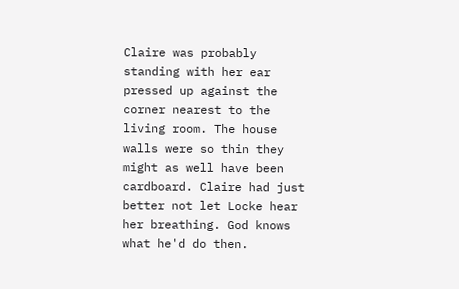Claire was probably standing with her ear pressed up against the corner nearest to the living room. The house walls were so thin they might as well have been cardboard. Claire had just better not let Locke hear her breathing. God knows what he'd do then.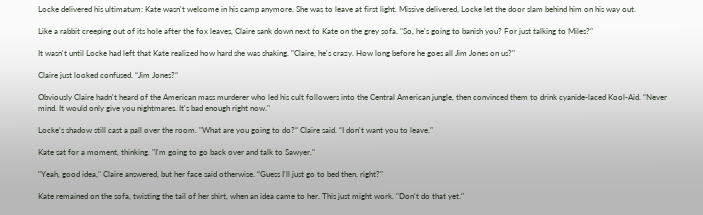Locke delivered his ultimatum: Kate wasn't welcome in his camp anymore. She was to leave at first light. Missive delivered, Locke let the door slam behind him on his way out.

Like a rabbit creeping out of its hole after the fox leaves, Claire sank down next to Kate on the grey sofa. "So, he's going to banish you? For just talking to Miles?"

It wasn't until Locke had left that Kate realized how hard she was shaking. "Claire, he's crazy. How long before he goes all Jim Jones on us?"

Claire just looked confused. “Jim Jones?”

Obviously Claire hadn't heard of the American mass murderer who led his cult followers into the Central American jungle, then convinced them to drink cyanide-laced Kool-Aid. “Never mind. It would only give you nightmares. It's bad enough right now."

Locke's shadow still cast a pall over the room. "What are you going to do?” Claire said. “I don't want you to leave."

Kate sat for a moment, thinking. "I'm going to go back over and talk to Sawyer."

"Yeah, good idea," Claire answered, but her face said otherwise. “Guess I'll just go to bed then, right?"

Kate remained on the sofa, twisting the tail of her shirt, when an idea came to her. This just might work. "Don't do that yet."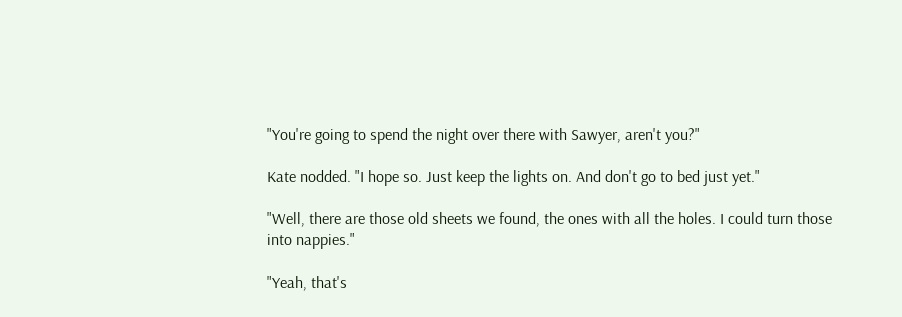"You're going to spend the night over there with Sawyer, aren't you?"

Kate nodded. "I hope so. Just keep the lights on. And don't go to bed just yet."

"Well, there are those old sheets we found, the ones with all the holes. I could turn those into nappies."

"Yeah, that's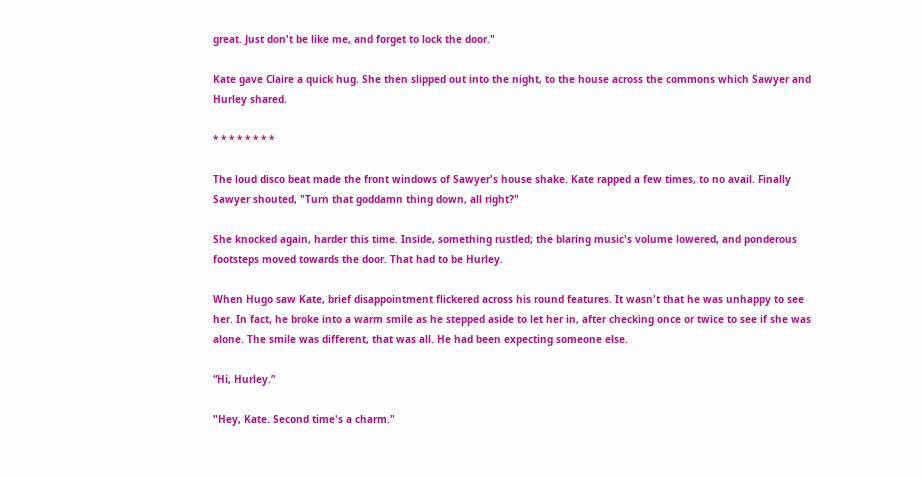great. Just don't be like me, and forget to lock the door."

Kate gave Claire a quick hug. She then slipped out into the night, to the house across the commons which Sawyer and Hurley shared.

* * * * * * * *

The loud disco beat made the front windows of Sawyer's house shake. Kate rapped a few times, to no avail. Finally Sawyer shouted, "Turn that goddamn thing down, all right?"

She knocked again, harder this time. Inside, something rustled; the blaring music's volume lowered, and ponderous footsteps moved towards the door. That had to be Hurley.

When Hugo saw Kate, brief disappointment flickered across his round features. It wasn't that he was unhappy to see her. In fact, he broke into a warm smile as he stepped aside to let her in, after checking once or twice to see if she was alone. The smile was different, that was all. He had been expecting someone else.

“Hi, Hurley.”

"Hey, Kate. Second time's a charm."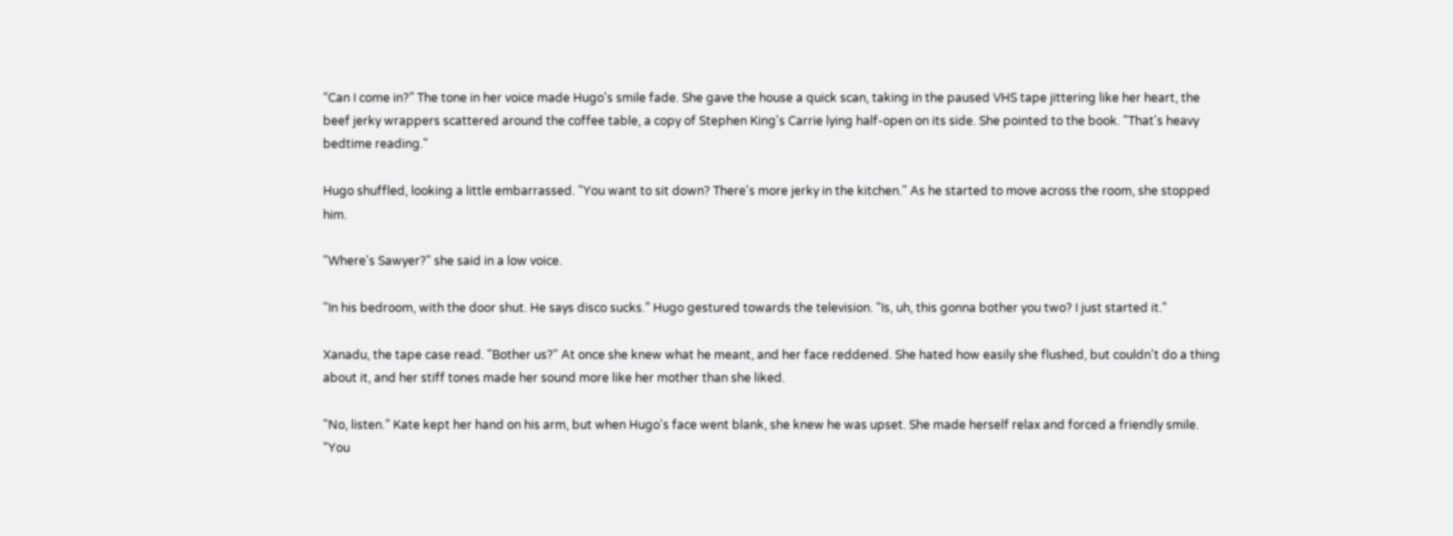“Can I come in?” The tone in her voice made Hugo's smile fade. She gave the house a quick scan, taking in the paused VHS tape jittering like her heart, the beef jerky wrappers scattered around the coffee table, a copy of Stephen King's Carrie lying half-open on its side. She pointed to the book. "That's heavy bedtime reading."

Hugo shuffled, looking a little embarrassed. "You want to sit down? There's more jerky in the kitchen." As he started to move across the room, she stopped him.

"Where's Sawyer?" she said in a low voice.

"In his bedroom, with the door shut. He says disco sucks.” Hugo gestured towards the television. "Is, uh, this gonna bother you two? I just started it."

Xanadu, the tape case read. "Bother us?" At once she knew what he meant, and her face reddened. She hated how easily she flushed, but couldn't do a thing about it, and her stiff tones made her sound more like her mother than she liked.

"No, listen.” Kate kept her hand on his arm, but when Hugo's face went blank, she knew he was upset. She made herself relax and forced a friendly smile. "You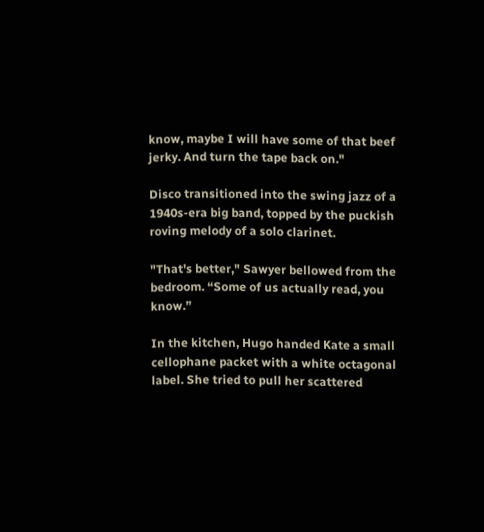know, maybe I will have some of that beef jerky. And turn the tape back on."

Disco transitioned into the swing jazz of a 1940s-era big band, topped by the puckish roving melody of a solo clarinet.

"That's better," Sawyer bellowed from the bedroom. “Some of us actually read, you know.”

In the kitchen, Hugo handed Kate a small cellophane packet with a white octagonal label. She tried to pull her scattered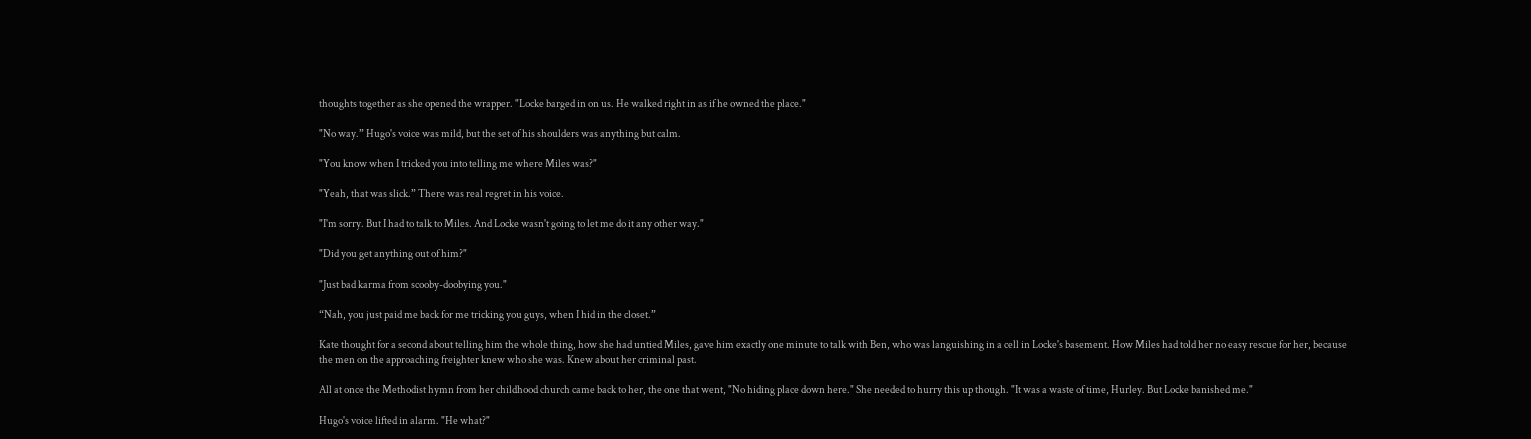thoughts together as she opened the wrapper. "Locke barged in on us. He walked right in as if he owned the place."

"No way.” Hugo's voice was mild, but the set of his shoulders was anything but calm.

"You know when I tricked you into telling me where Miles was?"

"Yeah, that was slick.” There was real regret in his voice.

"I'm sorry. But I had to talk to Miles. And Locke wasn't going to let me do it any other way."

"Did you get anything out of him?"

"Just bad karma from scooby-doobying you."

“Nah, you just paid me back for me tricking you guys, when I hid in the closet.”

Kate thought for a second about telling him the whole thing, how she had untied Miles, gave him exactly one minute to talk with Ben, who was languishing in a cell in Locke's basement. How Miles had told her no easy rescue for her, because the men on the approaching freighter knew who she was. Knew about her criminal past.

All at once the Methodist hymn from her childhood church came back to her, the one that went, "No hiding place down here." She needed to hurry this up though. "It was a waste of time, Hurley. But Locke banished me."

Hugo's voice lifted in alarm. "He what?"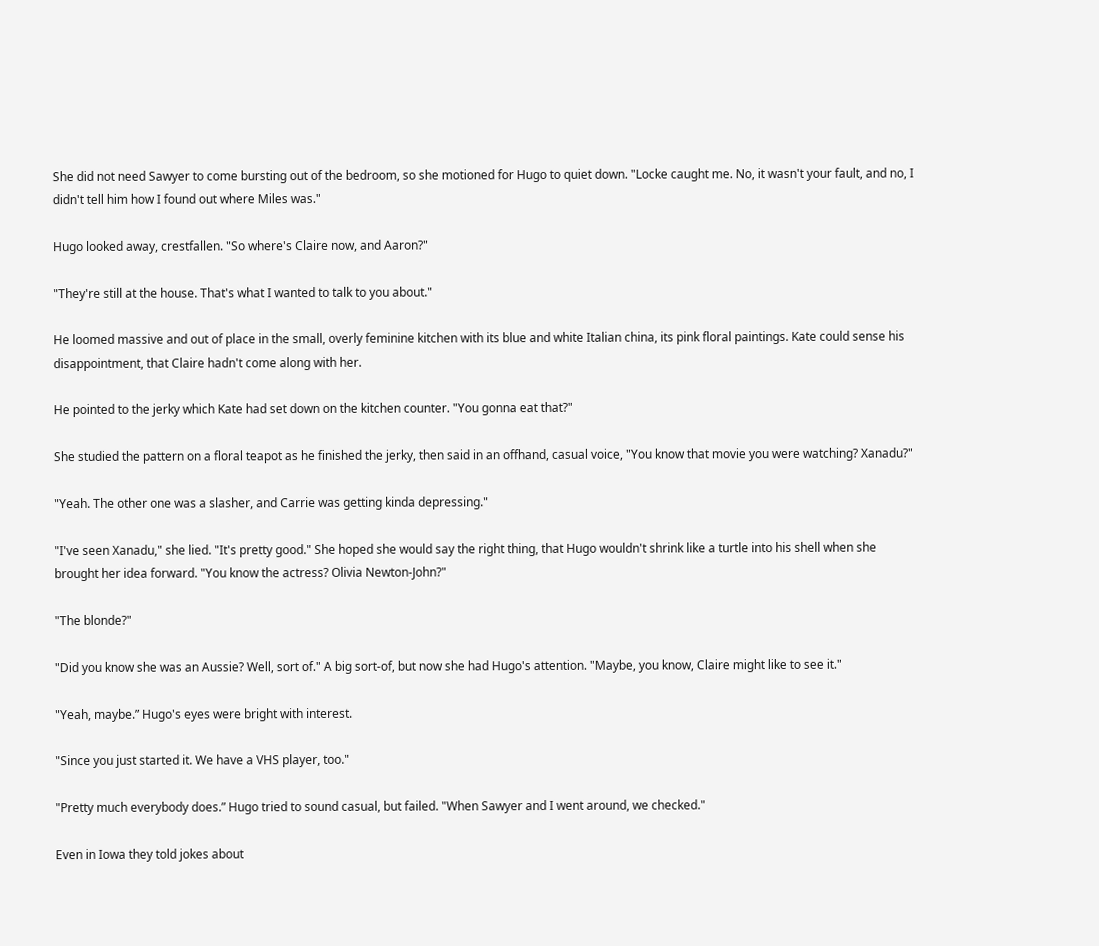She did not need Sawyer to come bursting out of the bedroom, so she motioned for Hugo to quiet down. "Locke caught me. No, it wasn't your fault, and no, I didn't tell him how I found out where Miles was."

Hugo looked away, crestfallen. "So where's Claire now, and Aaron?"

"They're still at the house. That's what I wanted to talk to you about."

He loomed massive and out of place in the small, overly feminine kitchen with its blue and white Italian china, its pink floral paintings. Kate could sense his disappointment, that Claire hadn't come along with her.

He pointed to the jerky which Kate had set down on the kitchen counter. "You gonna eat that?"

She studied the pattern on a floral teapot as he finished the jerky, then said in an offhand, casual voice, "You know that movie you were watching? Xanadu?"

"Yeah. The other one was a slasher, and Carrie was getting kinda depressing."

"I've seen Xanadu," she lied. "It's pretty good." She hoped she would say the right thing, that Hugo wouldn't shrink like a turtle into his shell when she brought her idea forward. "You know the actress? Olivia Newton-John?"

"The blonde?"

"Did you know she was an Aussie? Well, sort of." A big sort-of, but now she had Hugo's attention. "Maybe, you know, Claire might like to see it."

"Yeah, maybe.” Hugo's eyes were bright with interest.

"Since you just started it. We have a VHS player, too."

"Pretty much everybody does.” Hugo tried to sound casual, but failed. "When Sawyer and I went around, we checked."

Even in Iowa they told jokes about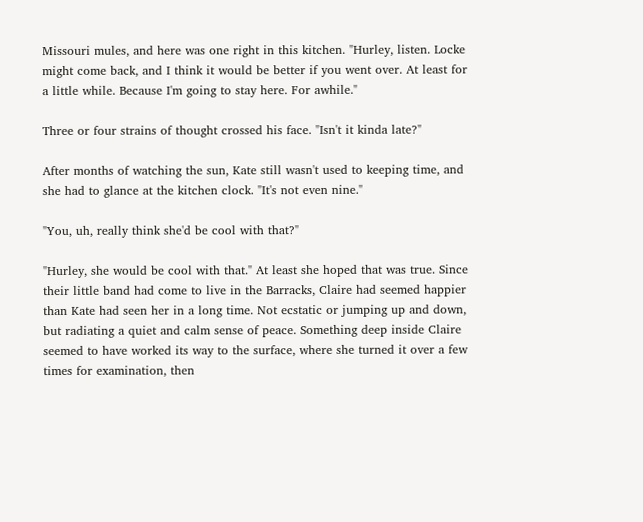Missouri mules, and here was one right in this kitchen. "Hurley, listen. Locke might come back, and I think it would be better if you went over. At least for a little while. Because I'm going to stay here. For awhile."

Three or four strains of thought crossed his face. "Isn't it kinda late?"

After months of watching the sun, Kate still wasn't used to keeping time, and she had to glance at the kitchen clock. "It's not even nine."

"You, uh, really think she'd be cool with that?"

"Hurley, she would be cool with that." At least she hoped that was true. Since their little band had come to live in the Barracks, Claire had seemed happier than Kate had seen her in a long time. Not ecstatic or jumping up and down, but radiating a quiet and calm sense of peace. Something deep inside Claire seemed to have worked its way to the surface, where she turned it over a few times for examination, then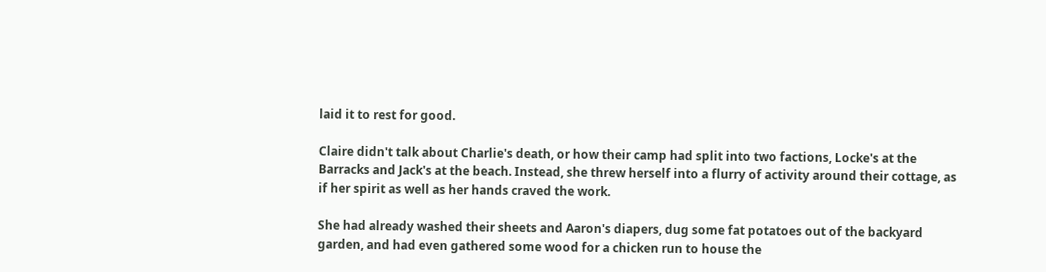laid it to rest for good.

Claire didn't talk about Charlie's death, or how their camp had split into two factions, Locke's at the Barracks and Jack's at the beach. Instead, she threw herself into a flurry of activity around their cottage, as if her spirit as well as her hands craved the work.

She had already washed their sheets and Aaron's diapers, dug some fat potatoes out of the backyard garden, and had even gathered some wood for a chicken run to house the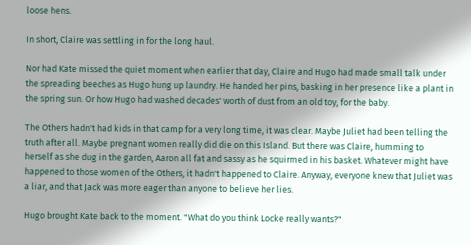loose hens.

In short, Claire was settling in for the long haul.

Nor had Kate missed the quiet moment when earlier that day, Claire and Hugo had made small talk under the spreading beeches as Hugo hung up laundry. He handed her pins, basking in her presence like a plant in the spring sun. Or how Hugo had washed decades' worth of dust from an old toy, for the baby.

The Others hadn't had kids in that camp for a very long time, it was clear. Maybe Juliet had been telling the truth after all. Maybe pregnant women really did die on this Island. But there was Claire, humming to herself as she dug in the garden, Aaron all fat and sassy as he squirmed in his basket. Whatever might have happened to those women of the Others, it hadn't happened to Claire. Anyway, everyone knew that Juliet was a liar, and that Jack was more eager than anyone to believe her lies.

Hugo brought Kate back to the moment. "What do you think Locke really wants?"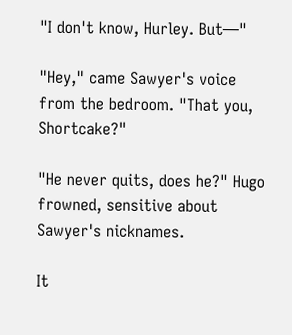"I don't know, Hurley. But—"

"Hey," came Sawyer's voice from the bedroom. "That you, Shortcake?"

"He never quits, does he?" Hugo frowned, sensitive about Sawyer's nicknames.

It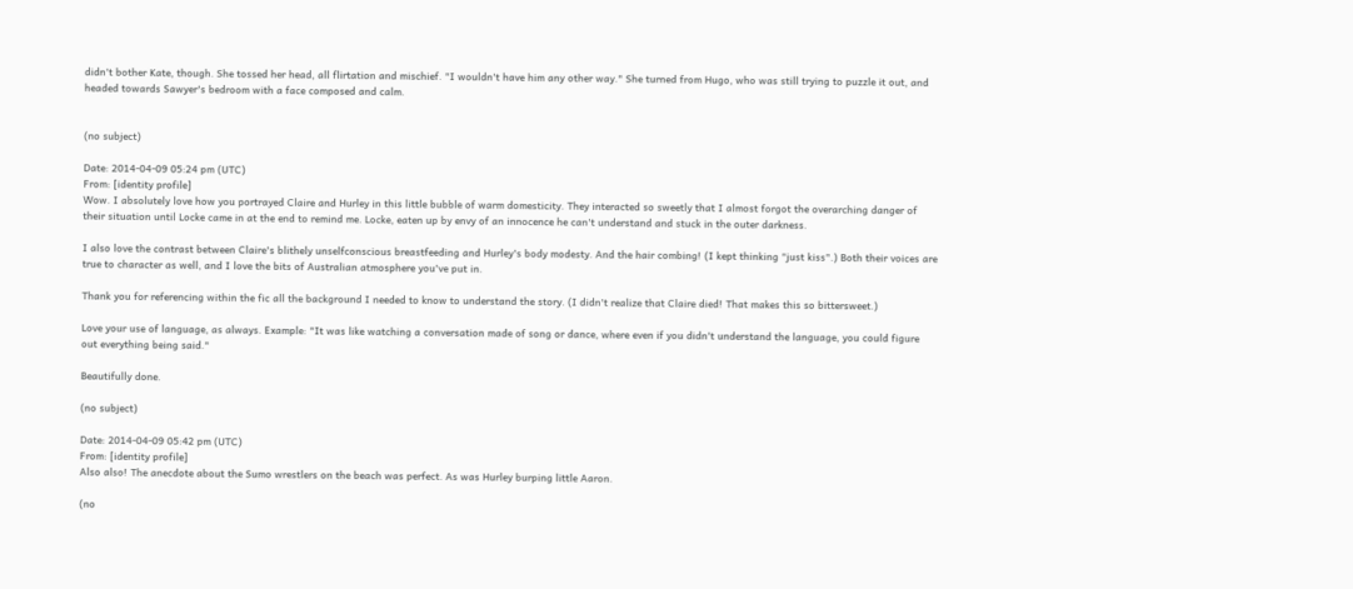didn't bother Kate, though. She tossed her head, all flirtation and mischief. "I wouldn't have him any other way." She turned from Hugo, who was still trying to puzzle it out, and headed towards Sawyer's bedroom with a face composed and calm.


(no subject)

Date: 2014-04-09 05:24 pm (UTC)
From: [identity profile]
Wow. I absolutely love how you portrayed Claire and Hurley in this little bubble of warm domesticity. They interacted so sweetly that I almost forgot the overarching danger of their situation until Locke came in at the end to remind me. Locke, eaten up by envy of an innocence he can't understand and stuck in the outer darkness.

I also love the contrast between Claire's blithely unselfconscious breastfeeding and Hurley's body modesty. And the hair combing! (I kept thinking "just kiss".) Both their voices are true to character as well, and I love the bits of Australian atmosphere you've put in.

Thank you for referencing within the fic all the background I needed to know to understand the story. (I didn't realize that Claire died! That makes this so bittersweet.)

Love your use of language, as always. Example: "It was like watching a conversation made of song or dance, where even if you didn't understand the language, you could figure out everything being said."

Beautifully done.

(no subject)

Date: 2014-04-09 05:42 pm (UTC)
From: [identity profile]
Also also! The anecdote about the Sumo wrestlers on the beach was perfect. As was Hurley burping little Aaron.

(no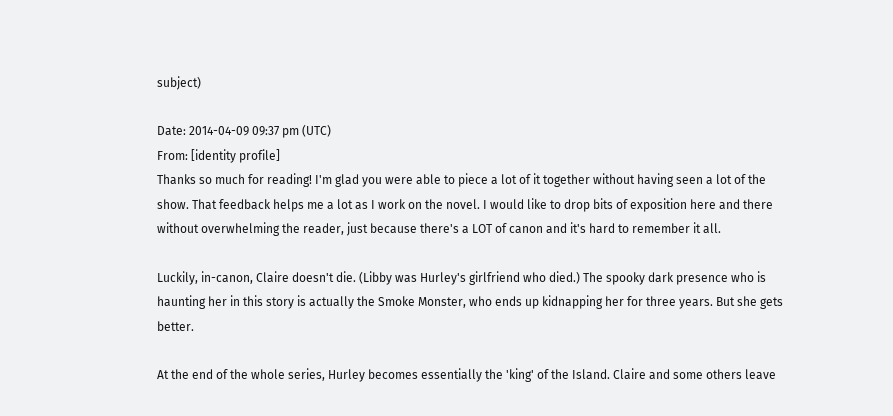subject)

Date: 2014-04-09 09:37 pm (UTC)
From: [identity profile]
Thanks so much for reading! I'm glad you were able to piece a lot of it together without having seen a lot of the show. That feedback helps me a lot as I work on the novel. I would like to drop bits of exposition here and there without overwhelming the reader, just because there's a LOT of canon and it's hard to remember it all.

Luckily, in-canon, Claire doesn't die. (Libby was Hurley's girlfriend who died.) The spooky dark presence who is haunting her in this story is actually the Smoke Monster, who ends up kidnapping her for three years. But she gets better.

At the end of the whole series, Hurley becomes essentially the 'king' of the Island. Claire and some others leave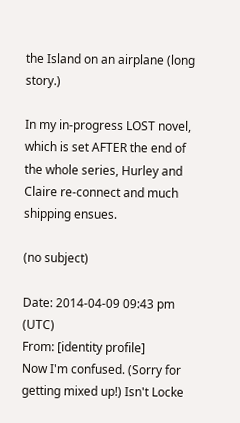the Island on an airplane (long story.)

In my in-progress LOST novel, which is set AFTER the end of the whole series, Hurley and Claire re-connect and much shipping ensues.

(no subject)

Date: 2014-04-09 09:43 pm (UTC)
From: [identity profile]
Now I'm confused. (Sorry for getting mixed up!) Isn't Locke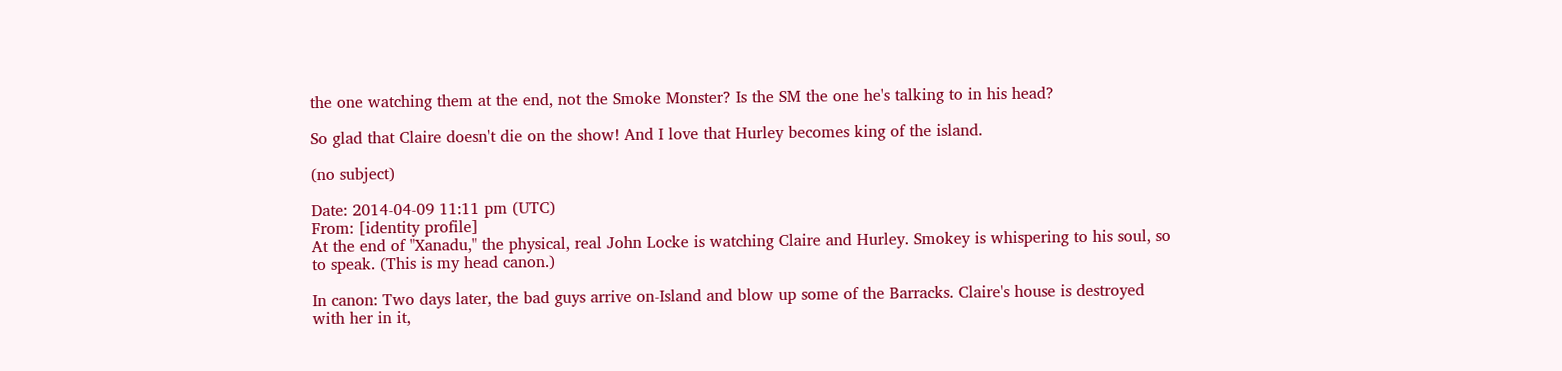the one watching them at the end, not the Smoke Monster? Is the SM the one he's talking to in his head?

So glad that Claire doesn't die on the show! And I love that Hurley becomes king of the island.

(no subject)

Date: 2014-04-09 11:11 pm (UTC)
From: [identity profile]
At the end of "Xanadu," the physical, real John Locke is watching Claire and Hurley. Smokey is whispering to his soul, so to speak. (This is my head canon.)

In canon: Two days later, the bad guys arrive on-Island and blow up some of the Barracks. Claire's house is destroyed with her in it,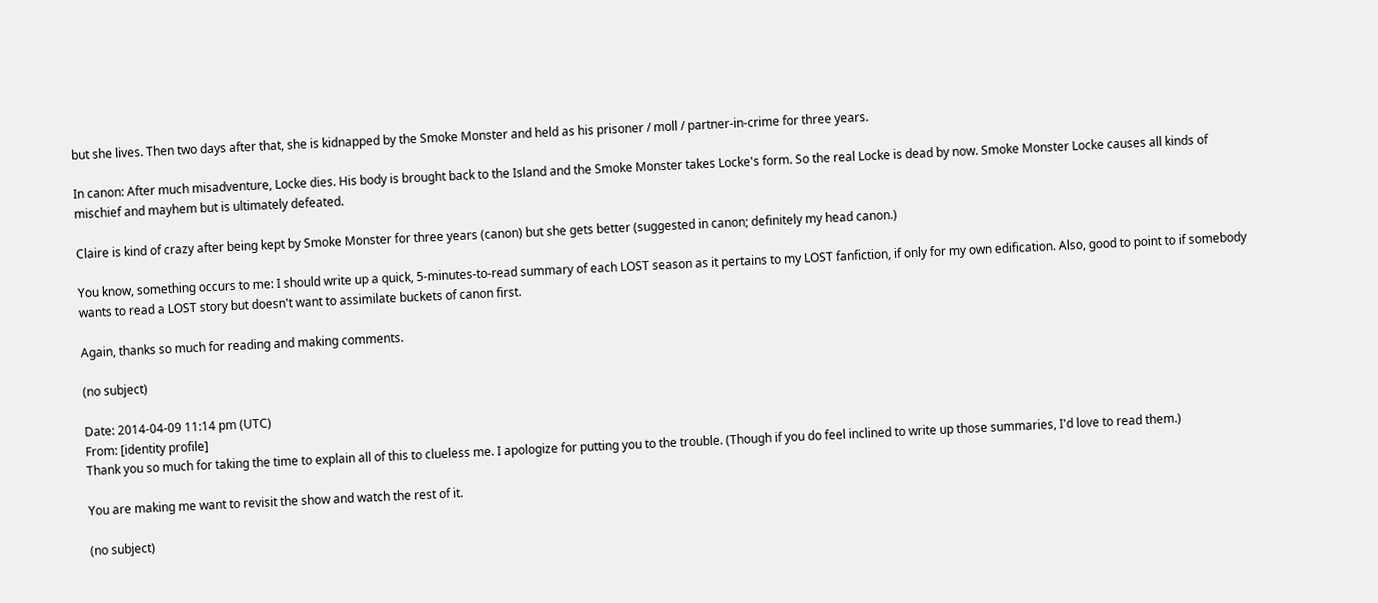but she lives. Then two days after that, she is kidnapped by the Smoke Monster and held as his prisoner / moll / partner-in-crime for three years.

In canon: After much misadventure, Locke dies. His body is brought back to the Island and the Smoke Monster takes Locke's form. So the real Locke is dead by now. Smoke Monster Locke causes all kinds of mischief and mayhem but is ultimately defeated.

Claire is kind of crazy after being kept by Smoke Monster for three years (canon) but she gets better (suggested in canon; definitely my head canon.)

You know, something occurs to me: I should write up a quick, 5-minutes-to-read summary of each LOST season as it pertains to my LOST fanfiction, if only for my own edification. Also, good to point to if somebody wants to read a LOST story but doesn't want to assimilate buckets of canon first.

Again, thanks so much for reading and making comments.

(no subject)

Date: 2014-04-09 11:14 pm (UTC)
From: [identity profile]
Thank you so much for taking the time to explain all of this to clueless me. I apologize for putting you to the trouble. (Though if you do feel inclined to write up those summaries, I'd love to read them.)

You are making me want to revisit the show and watch the rest of it.

(no subject)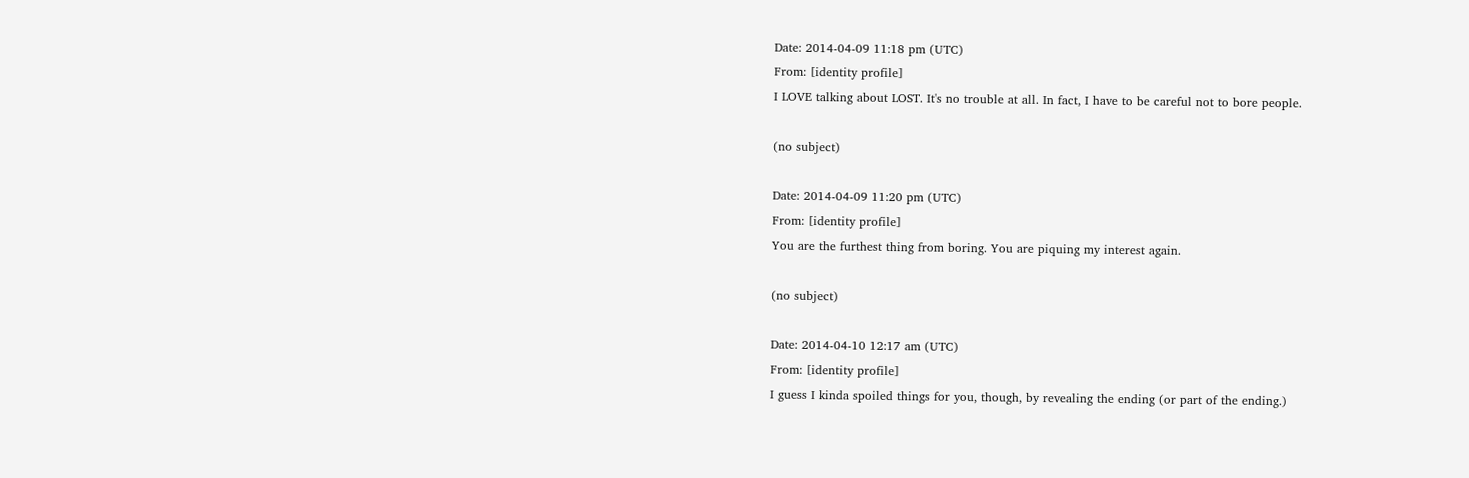Date: 2014-04-09 11:18 pm (UTC)
From: [identity profile]
I LOVE talking about LOST. It's no trouble at all. In fact, I have to be careful not to bore people.

(no subject)

Date: 2014-04-09 11:20 pm (UTC)
From: [identity profile]
You are the furthest thing from boring. You are piquing my interest again.

(no subject)

Date: 2014-04-10 12:17 am (UTC)
From: [identity profile]
I guess I kinda spoiled things for you, though, by revealing the ending (or part of the ending.)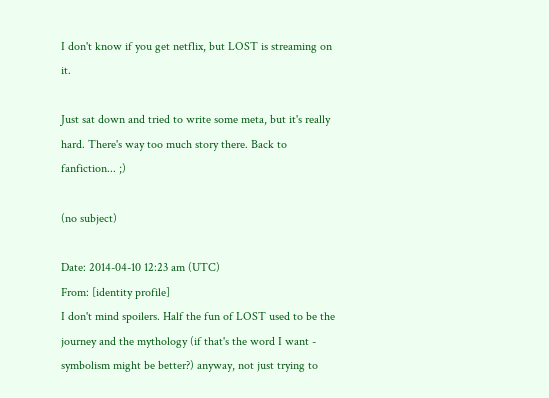I don't know if you get netflix, but LOST is streaming on it.

Just sat down and tried to write some meta, but it's really hard. There's way too much story there. Back to fanfiction... ;)

(no subject)

Date: 2014-04-10 12:23 am (UTC)
From: [identity profile]
I don't mind spoilers. Half the fun of LOST used to be the journey and the mythology (if that's the word I want - symbolism might be better?) anyway, not just trying to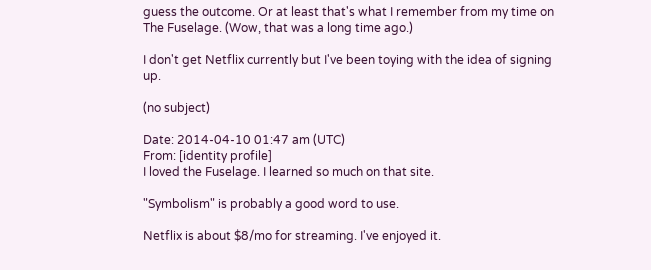guess the outcome. Or at least that's what I remember from my time on The Fuselage. (Wow, that was a long time ago.)

I don't get Netflix currently but I've been toying with the idea of signing up.

(no subject)

Date: 2014-04-10 01:47 am (UTC)
From: [identity profile]
I loved the Fuselage. I learned so much on that site.

"Symbolism" is probably a good word to use.

Netflix is about $8/mo for streaming. I've enjoyed it.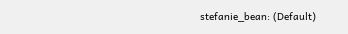stefanie_bean: (Default)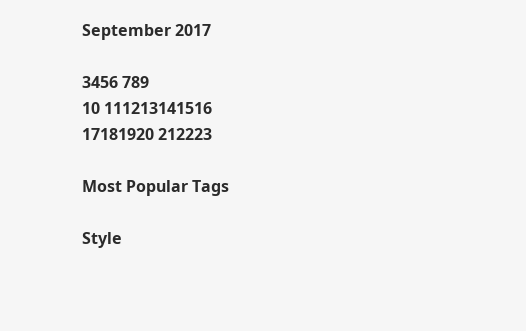September 2017

3456 789
10 111213141516
17181920 212223

Most Popular Tags

Style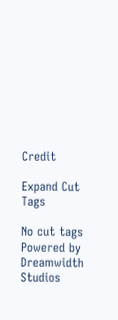Credit

Expand Cut Tags

No cut tags
Powered by Dreamwidth Studios